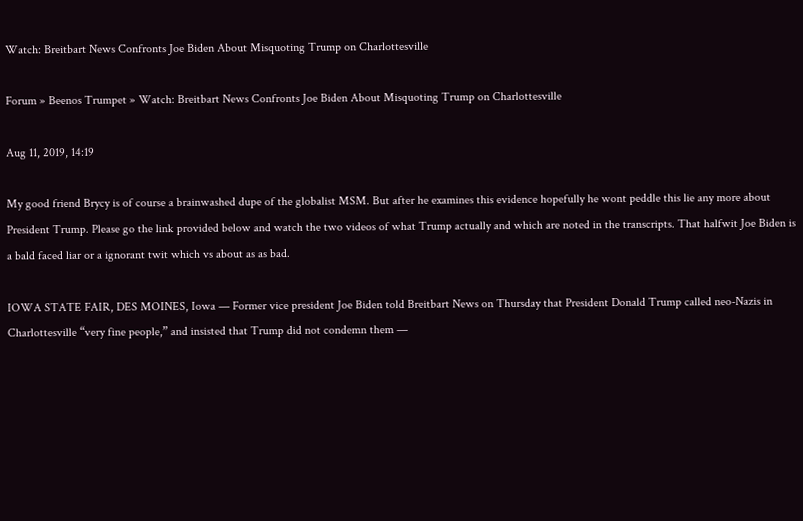Watch: Breitbart News Confronts Joe Biden About Misquoting Trump on Charlottesville

Forum » Beenos Trumpet » Watch: Breitbart News Confronts Joe Biden About Misquoting Trump on Charlottesville

Aug 11, 2019, 14:19

My good friend Brycy is of course a brainwashed dupe of the globalist MSM. But after he examines this evidence hopefully he wont peddle this lie any more about President Trump. Please go the link provided below and watch the two videos of what Trump actually and which are noted in the transcripts. That halfwit Joe Biden is a bald faced liar or a ignorant twit which vs about as as bad.

IOWA STATE FAIR, DES MOINES, Iowa — Former vice president Joe Biden told Breitbart News on Thursday that President Donald Trump called neo-Nazis in Charlottesville “very fine people,” and insisted that Trump did not condemn them —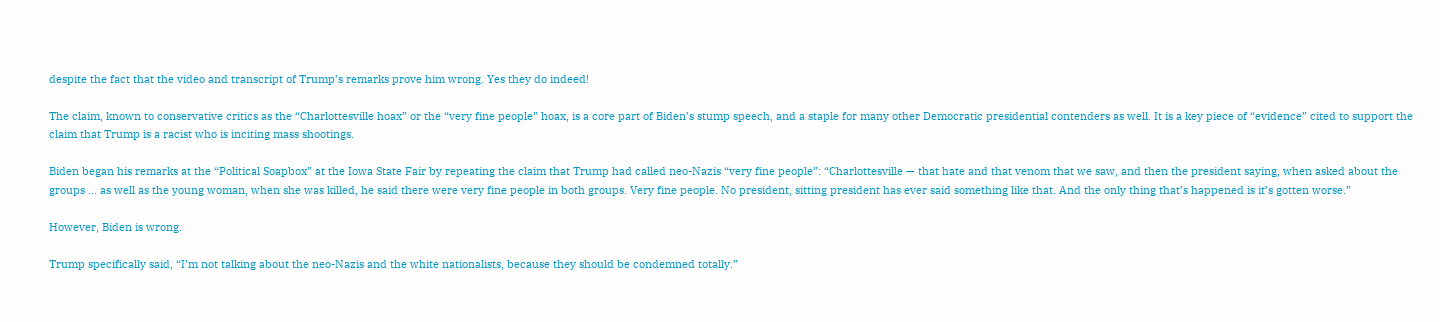despite the fact that the video and transcript of Trump’s remarks prove him wrong. Yes they do indeed!

The claim, known to conservative critics as the “Charlottesville hoax” or the “very fine people” hoax, is a core part of Biden’s stump speech, and a staple for many other Democratic presidential contenders as well. It is a key piece of “evidence” cited to support the claim that Trump is a racist who is inciting mass shootings.

Biden began his remarks at the “Political Soapbox” at the Iowa State Fair by repeating the claim that Trump had called neo-Nazis “very fine people”: “Charlottesville — that hate and that venom that we saw, and then the president saying, when asked about the groups … as well as the young woman, when she was killed, he said there were very fine people in both groups. Very fine people. No president, sitting president has ever said something like that. And the only thing that’s happened is it’s gotten worse.”

However, Biden is wrong.

Trump specifically said, “I’m not talking about the neo-Nazis and the white nationalists, because they should be condemned totally.”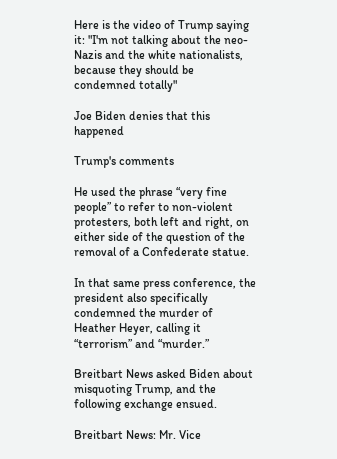Here is the video of Trump saying it: "I'm not talking about the neo-Nazis and the white nationalists, because they should be condemned totally"

Joe Biden denies that this happened

Trump's comments

He used the phrase “very fine people” to refer to non-violent protesters, both left and right, on either side of the question of the removal of a Confederate statue.

In that same press conference, the president also specifically condemned the murder of Heather Heyer, calling it “terrorism” and “murder.”

Breitbart News asked Biden about misquoting Trump, and the following exchange ensued.

Breitbart News: Mr. Vice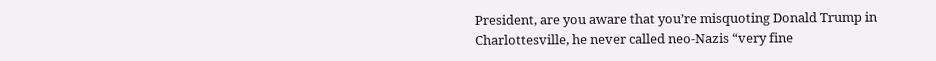President, are you aware that you’re misquoting Donald Trump in Charlottesville, he never called neo-Nazis “very fine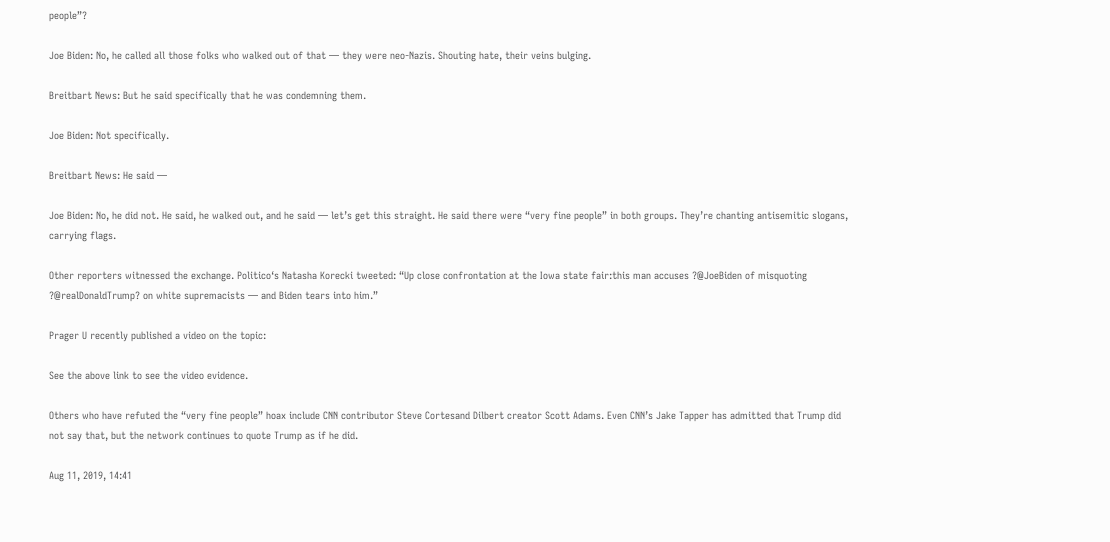people”?

Joe Biden: No, he called all those folks who walked out of that — they were neo-Nazis. Shouting hate, their veins bulging.

Breitbart News: But he said specifically that he was condemning them.

Joe Biden: Not specifically.

Breitbart News: He said —

Joe Biden: No, he did not. He said, he walked out, and he said — let’s get this straight. He said there were “very fine people” in both groups. They’re chanting antisemitic slogans, carrying flags.

Other reporters witnessed the exchange. Politico‘s Natasha Korecki tweeted: “Up close confrontation at the Iowa state fair:this man accuses ?@JoeBiden of misquoting ?@realDonaldTrump? on white supremacists — and Biden tears into him.”

Prager U recently published a video on the topic:

See the above link to see the video evidence.

Others who have refuted the “very fine people” hoax include CNN contributor Steve Cortesand Dilbert creator Scott Adams. Even CNN’s Jake Tapper has admitted that Trump did not say that, but the network continues to quote Trump as if he did.

Aug 11, 2019, 14:41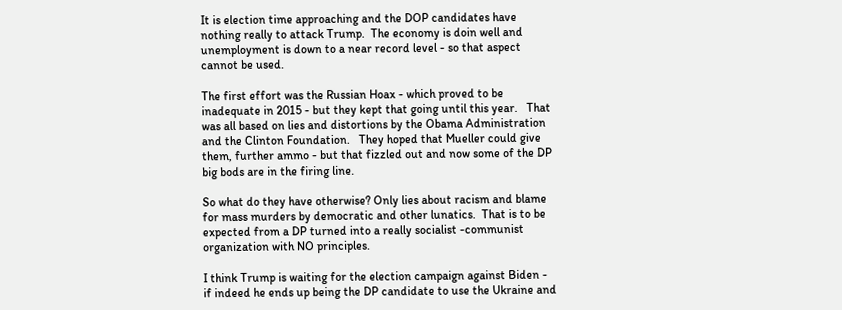It is election time approaching and the DOP candidates have nothing really to attack Trump.  The economy is doin well and unemployment is down to a near record level - so that aspect cannot be used.

The first effort was the Russian Hoax - which proved to be inadequate in 2015 - but they kept that going until this year.   That was all based on lies and distortions by the Obama Administration and the Clinton Foundation.   They hoped that Mueller could give them, further ammo - but that fizzled out and now some of the DP big bods are in the firing line.

So what do they have otherwise? Only lies about racism and blame for mass murders by democratic and other lunatics.  That is to be expected from a DP turned into a really socialist -communist organization with NO principles.

I think Trump is waiting for the election campaign against Biden - if indeed he ends up being the DP candidate to use the Ukraine and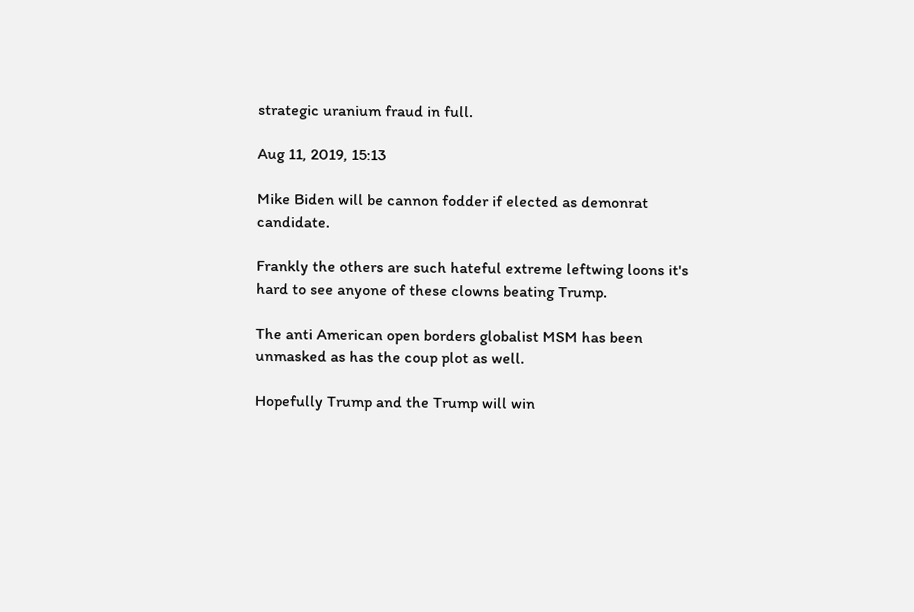strategic uranium fraud in full.

Aug 11, 2019, 15:13

Mike Biden will be cannon fodder if elected as demonrat candidate.

Frankly the others are such hateful extreme leftwing loons it's hard to see anyone of these clowns beating Trump.

The anti American open borders globalist MSM has been unmasked as has the coup plot as well.

Hopefully Trump and the Trump will win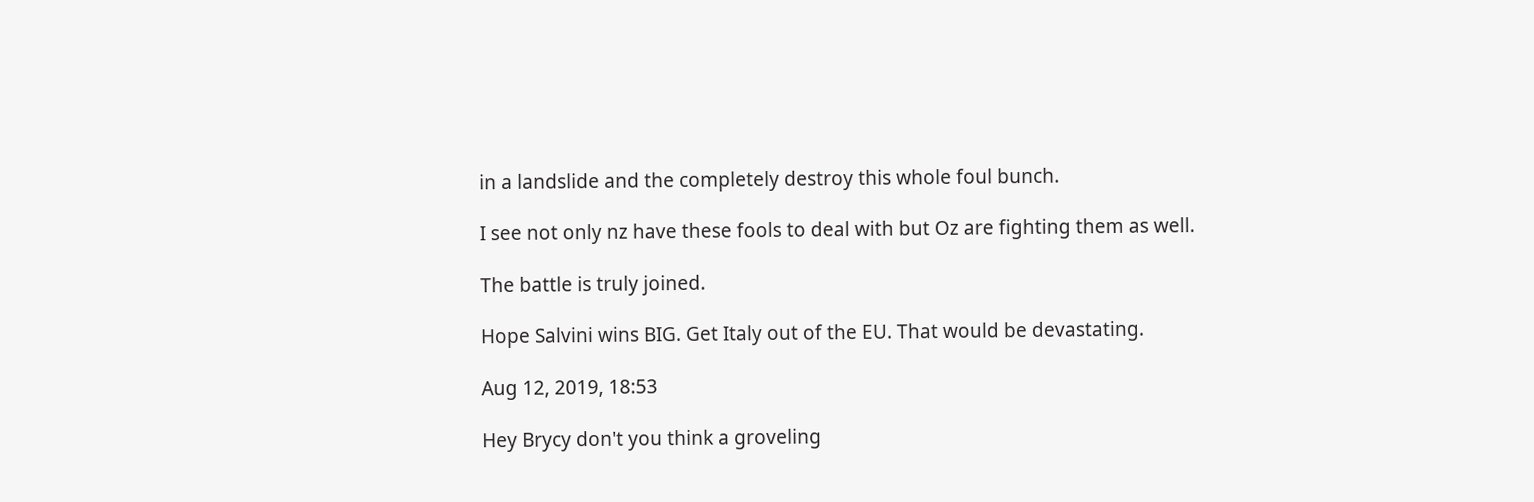in a landslide and the completely destroy this whole foul bunch.

I see not only nz have these fools to deal with but Oz are fighting them as well.

The battle is truly joined.

Hope Salvini wins BIG. Get Italy out of the EU. That would be devastating.

Aug 12, 2019, 18:53

Hey Brycy don't you think a groveling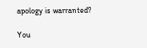apology is warranted?

You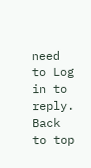need to Log in to reply.
Back to top